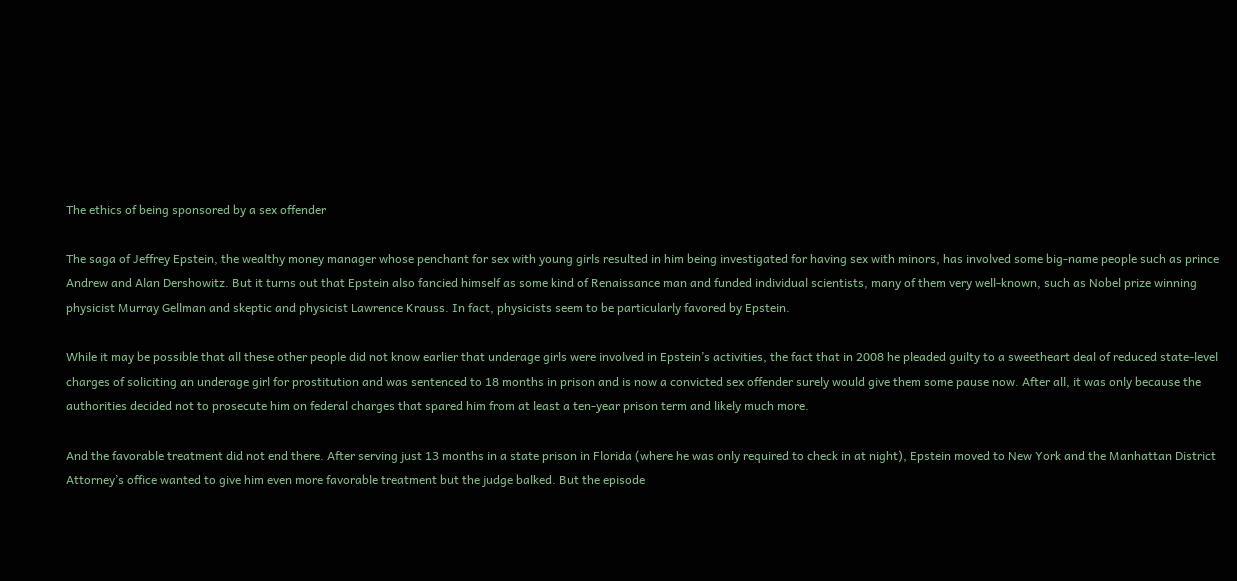The ethics of being sponsored by a sex offender

The saga of Jeffrey Epstein, the wealthy money manager whose penchant for sex with young girls resulted in him being investigated for having sex with minors, has involved some big-name people such as prince Andrew and Alan Dershowitz. But it turns out that Epstein also fancied himself as some kind of Renaissance man and funded individual scientists, many of them very well-known, such as Nobel prize winning physicist Murray Gellman and skeptic and physicist Lawrence Krauss. In fact, physicists seem to be particularly favored by Epstein.

While it may be possible that all these other people did not know earlier that underage girls were involved in Epstein’s activities, the fact that in 2008 he pleaded guilty to a sweetheart deal of reduced state-level charges of soliciting an underage girl for prostitution and was sentenced to 18 months in prison and is now a convicted sex offender surely would give them some pause now. After all, it was only because the authorities decided not to prosecute him on federal charges that spared him from at least a ten-year prison term and likely much more.

And the favorable treatment did not end there. After serving just 13 months in a state prison in Florida (where he was only required to check in at night), Epstein moved to New York and the Manhattan District Attorney’s office wanted to give him even more favorable treatment but the judge balked. But the episode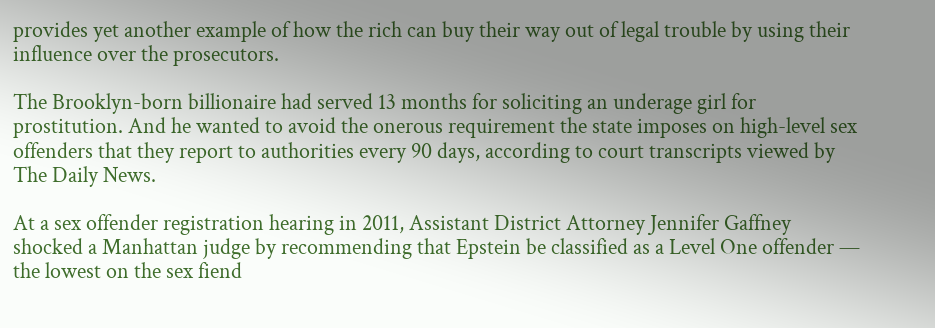provides yet another example of how the rich can buy their way out of legal trouble by using their influence over the prosecutors.

The Brooklyn-born billionaire had served 13 months for soliciting an underage girl for prostitution. And he wanted to avoid the onerous requirement the state imposes on high-level sex offenders that they report to authorities every 90 days, according to court transcripts viewed by The Daily News.

At a sex offender registration hearing in 2011, Assistant District Attorney Jennifer Gaffney shocked a Manhattan judge by recommending that Epstein be classified as a Level One offender — the lowest on the sex fiend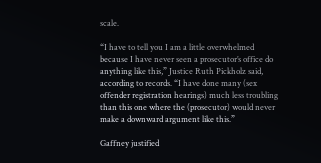scale.

“I have to tell you I am a little overwhelmed because I have never seen a prosecutor’s office do anything like this,” Justice Ruth Pickholz said, according to records. “I have done many (sex offender registration hearings) much less troubling than this one where the (prosecutor) would never make a downward argument like this.”

Gaffney justified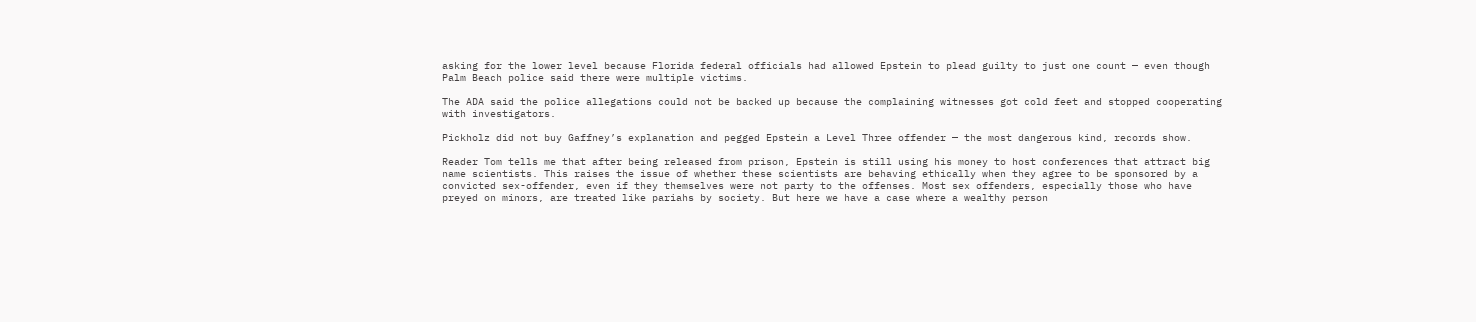asking for the lower level because Florida federal officials had allowed Epstein to plead guilty to just one count — even though Palm Beach police said there were multiple victims.

The ADA said the police allegations could not be backed up because the complaining witnesses got cold feet and stopped cooperating with investigators.

Pickholz did not buy Gaffney’s explanation and pegged Epstein a Level Three offender — the most dangerous kind, records show.

Reader Tom tells me that after being released from prison, Epstein is still using his money to host conferences that attract big name scientists. This raises the issue of whether these scientists are behaving ethically when they agree to be sponsored by a convicted sex-offender, even if they themselves were not party to the offenses. Most sex offenders, especially those who have preyed on minors, are treated like pariahs by society. But here we have a case where a wealthy person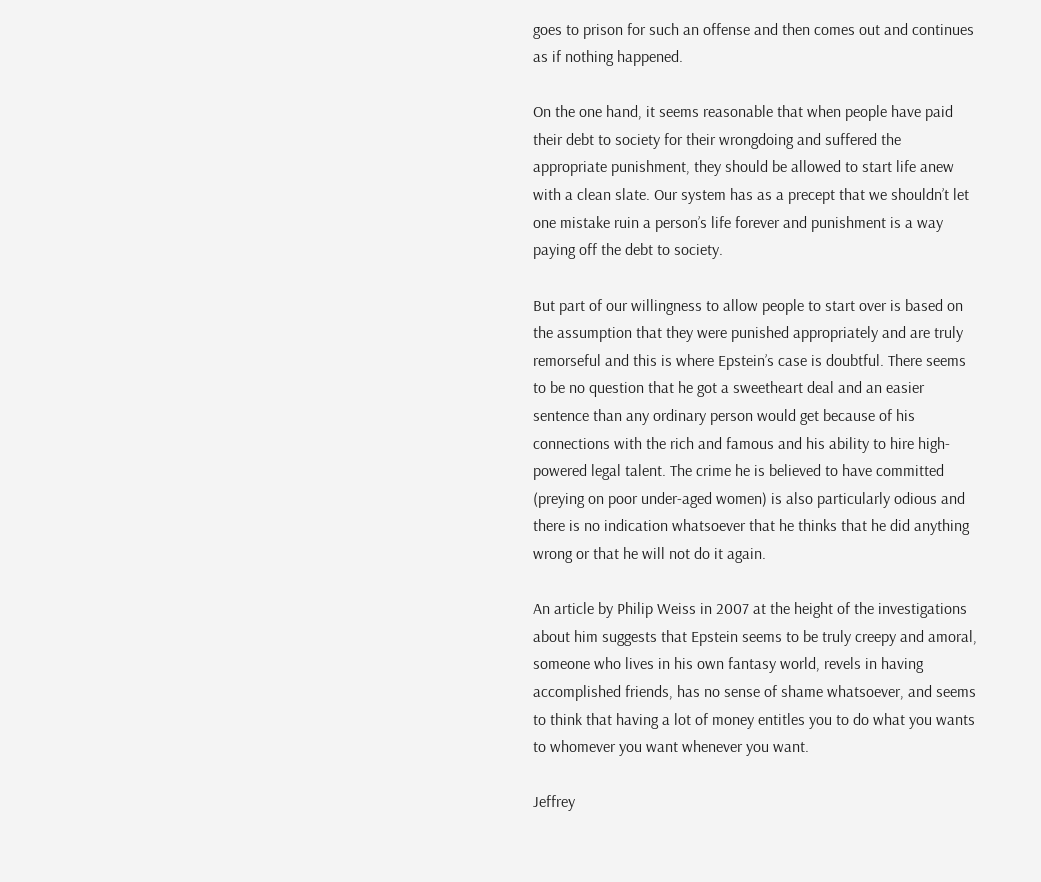goes to prison for such an offense and then comes out and continues as if nothing happened.

On the one hand, it seems reasonable that when people have paid their debt to society for their wrongdoing and suffered the appropriate punishment, they should be allowed to start life anew with a clean slate. Our system has as a precept that we shouldn’t let one mistake ruin a person’s life forever and punishment is a way paying off the debt to society.

But part of our willingness to allow people to start over is based on the assumption that they were punished appropriately and are truly remorseful and this is where Epstein’s case is doubtful. There seems to be no question that he got a sweetheart deal and an easier sentence than any ordinary person would get because of his connections with the rich and famous and his ability to hire high-powered legal talent. The crime he is believed to have committed (preying on poor under-aged women) is also particularly odious and there is no indication whatsoever that he thinks that he did anything wrong or that he will not do it again.

An article by Philip Weiss in 2007 at the height of the investigations about him suggests that Epstein seems to be truly creepy and amoral, someone who lives in his own fantasy world, revels in having accomplished friends, has no sense of shame whatsoever, and seems to think that having a lot of money entitles you to do what you wants to whomever you want whenever you want.

Jeffrey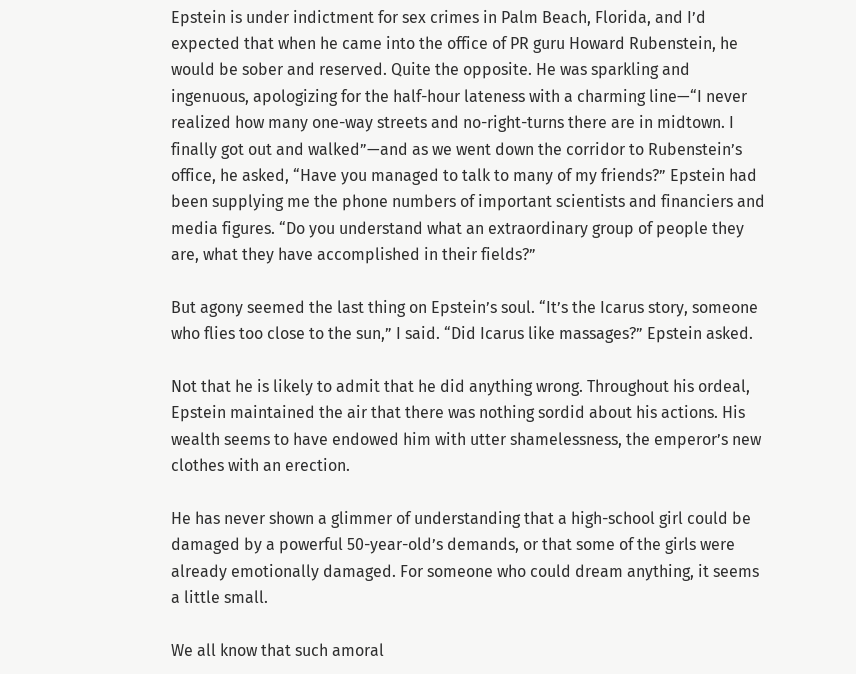Epstein is under indictment for sex crimes in Palm Beach, Florida, and I’d expected that when he came into the office of PR guru Howard Rubenstein, he would be sober and reserved. Quite the opposite. He was sparkling and ingenuous, apologizing for the half-hour lateness with a charming line—“I never realized how many one-way streets and no-right-turns there are in midtown. I finally got out and walked”—and as we went down the corridor to Rubenstein’s office, he asked, “Have you managed to talk to many of my friends?” Epstein had been supplying me the phone numbers of important scientists and financiers and media figures. “Do you understand what an extraordinary group of people they are, what they have accomplished in their fields?”

But agony seemed the last thing on Epstein’s soul. “It’s the Icarus story, someone who flies too close to the sun,” I said. “Did Icarus like massages?” Epstein asked.

Not that he is likely to admit that he did anything wrong. Throughout his ordeal, Epstein maintained the air that there was nothing sordid about his actions. His wealth seems to have endowed him with utter shamelessness, the emperor’s new clothes with an erection.

He has never shown a glimmer of understanding that a high-school girl could be damaged by a powerful 50-year-old’s demands, or that some of the girls were already emotionally damaged. For someone who could dream anything, it seems a little small.

We all know that such amoral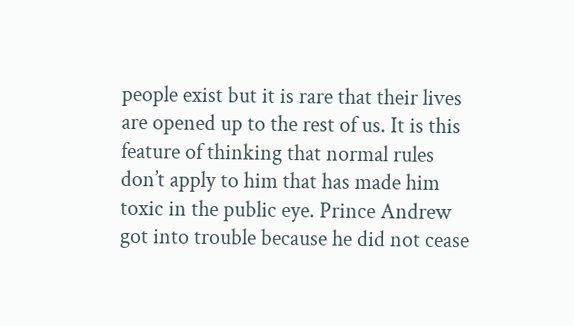people exist but it is rare that their lives are opened up to the rest of us. It is this feature of thinking that normal rules don’t apply to him that has made him toxic in the public eye. Prince Andrew got into trouble because he did not cease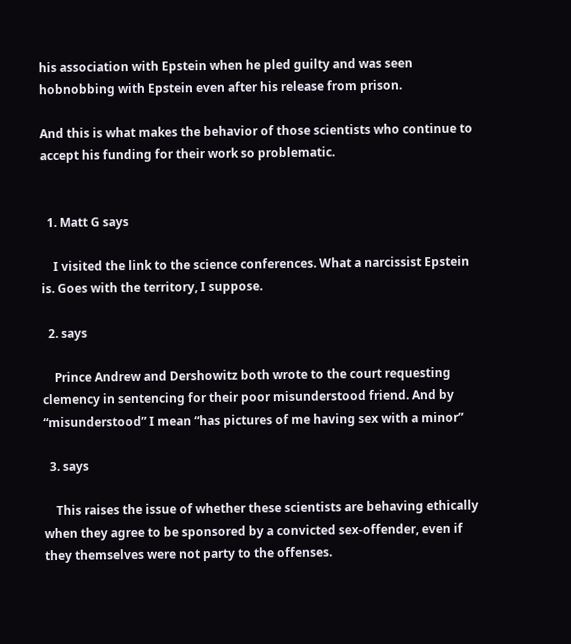his association with Epstein when he pled guilty and was seen hobnobbing with Epstein even after his release from prison.

And this is what makes the behavior of those scientists who continue to accept his funding for their work so problematic.


  1. Matt G says

    I visited the link to the science conferences. What a narcissist Epstein is. Goes with the territory, I suppose.

  2. says

    Prince Andrew and Dershowitz both wrote to the court requesting clemency in sentencing for their poor misunderstood friend. And by “misunderstood” I mean “has pictures of me having sex with a minor”

  3. says

    This raises the issue of whether these scientists are behaving ethically when they agree to be sponsored by a convicted sex-offender, even if they themselves were not party to the offenses.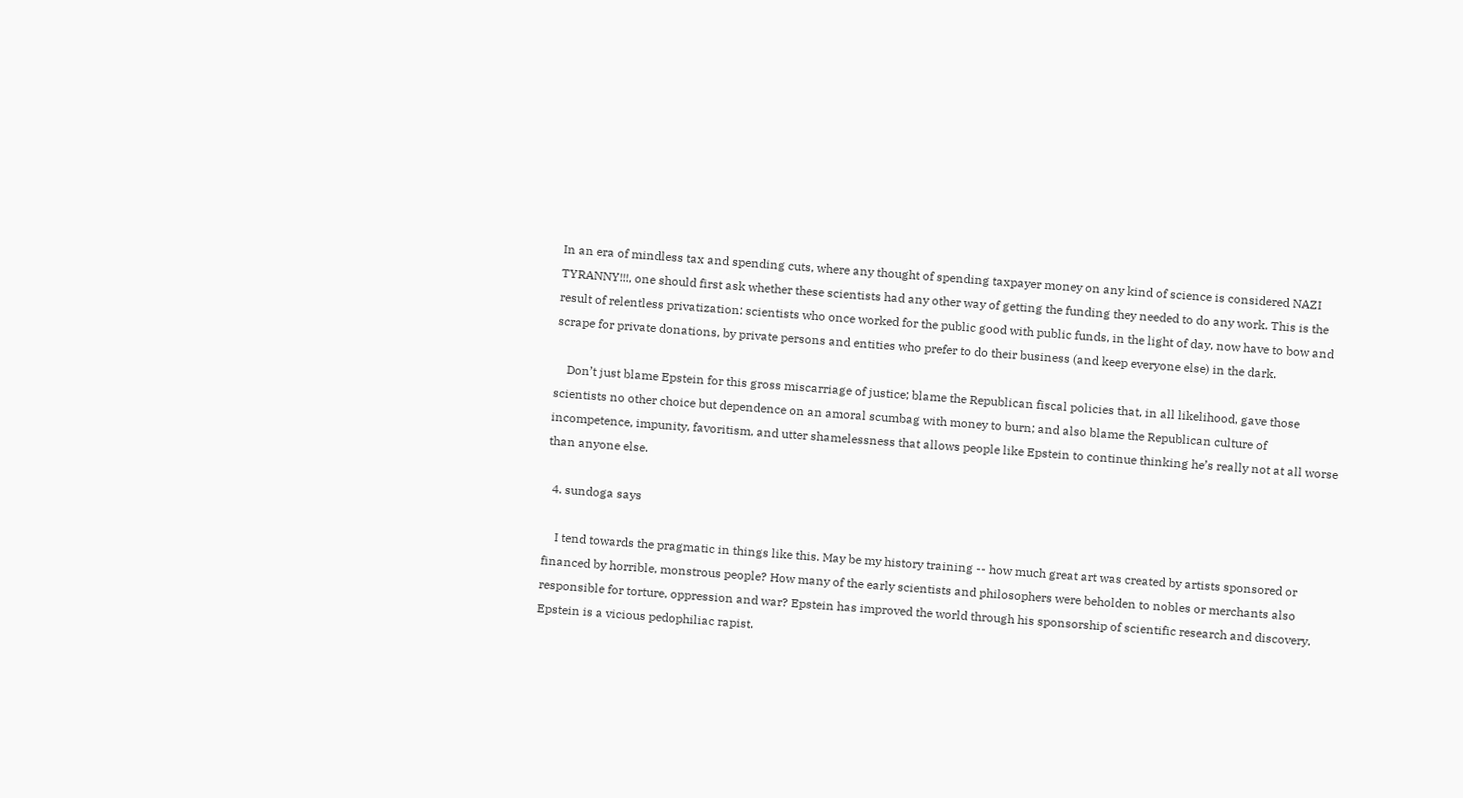In an era of mindless tax and spending cuts, where any thought of spending taxpayer money on any kind of science is considered NAZI TYRANNY!!!, one should first ask whether these scientists had any other way of getting the funding they needed to do any work. This is the result of relentless privatization: scientists who once worked for the public good with public funds, in the light of day, now have to bow and scrape for private donations, by private persons and entities who prefer to do their business (and keep everyone else) in the dark.

    Don’t just blame Epstein for this gross miscarriage of justice; blame the Republican fiscal policies that, in all likelihood, gave those scientists no other choice but dependence on an amoral scumbag with money to burn; and also blame the Republican culture of incompetence, impunity, favoritism, and utter shamelessness that allows people like Epstein to continue thinking he’s really not at all worse than anyone else.

  4. sundoga says

    I tend towards the pragmatic in things like this. May be my history training -- how much great art was created by artists sponsored or financed by horrible, monstrous people? How many of the early scientists and philosophers were beholden to nobles or merchants also responsible for torture, oppression and war? Epstein has improved the world through his sponsorship of scientific research and discovery. Epstein is a vicious pedophiliac rapist.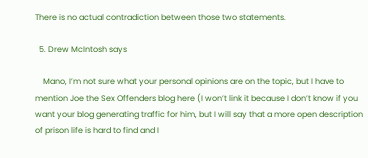There is no actual contradiction between those two statements.

  5. Drew McIntosh says

    Mano, I’m not sure what your personal opinions are on the topic, but I have to mention Joe the Sex Offenders blog here (I won’t link it because I don’t know if you want your blog generating traffic for him, but I will say that a more open description of prison life is hard to find and I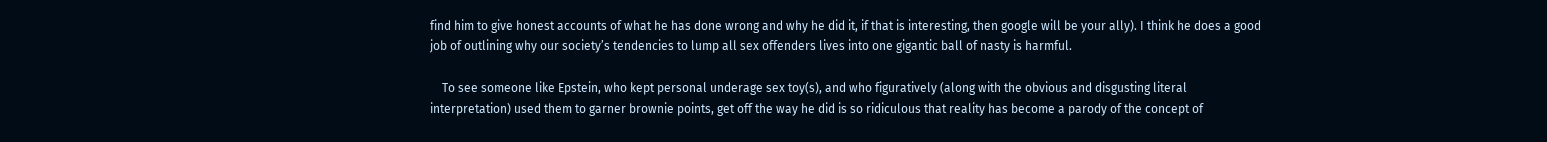find him to give honest accounts of what he has done wrong and why he did it, if that is interesting, then google will be your ally). I think he does a good job of outlining why our society’s tendencies to lump all sex offenders lives into one gigantic ball of nasty is harmful.

    To see someone like Epstein, who kept personal underage sex toy(s), and who figuratively (along with the obvious and disgusting literal interpretation) used them to garner brownie points, get off the way he did is so ridiculous that reality has become a parody of the concept of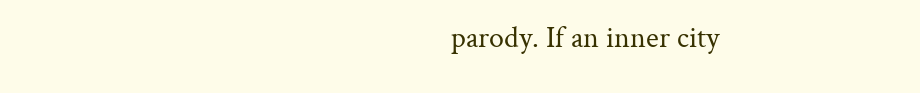parody. If an inner city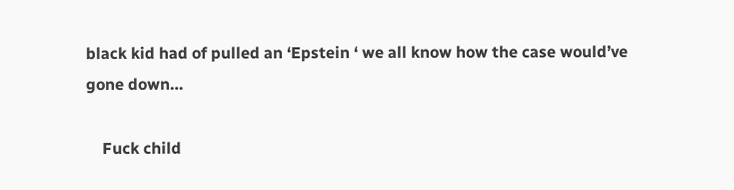black kid had of pulled an ‘Epstein ‘ we all know how the case would’ve gone down…

    Fuck child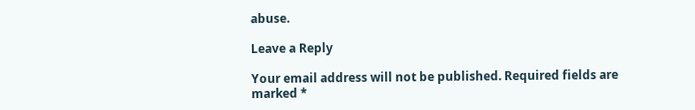abuse.

Leave a Reply

Your email address will not be published. Required fields are marked *